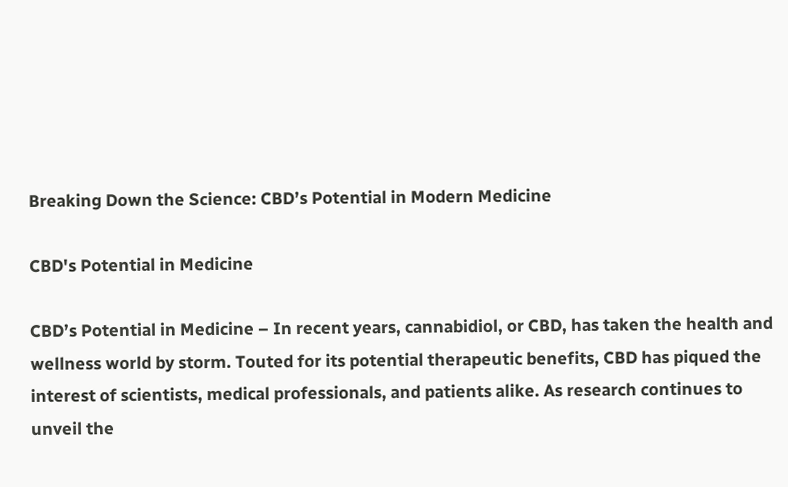Breaking Down the Science: CBD’s Potential in Modern Medicine

CBD's Potential in Medicine

CBD’s Potential in Medicine – In recent years, cannabidiol, or CBD, has taken the health and wellness world by storm. Touted for its potential therapeutic benefits, CBD has piqued the interest of scientists, medical professionals, and patients alike. As research continues to unveil the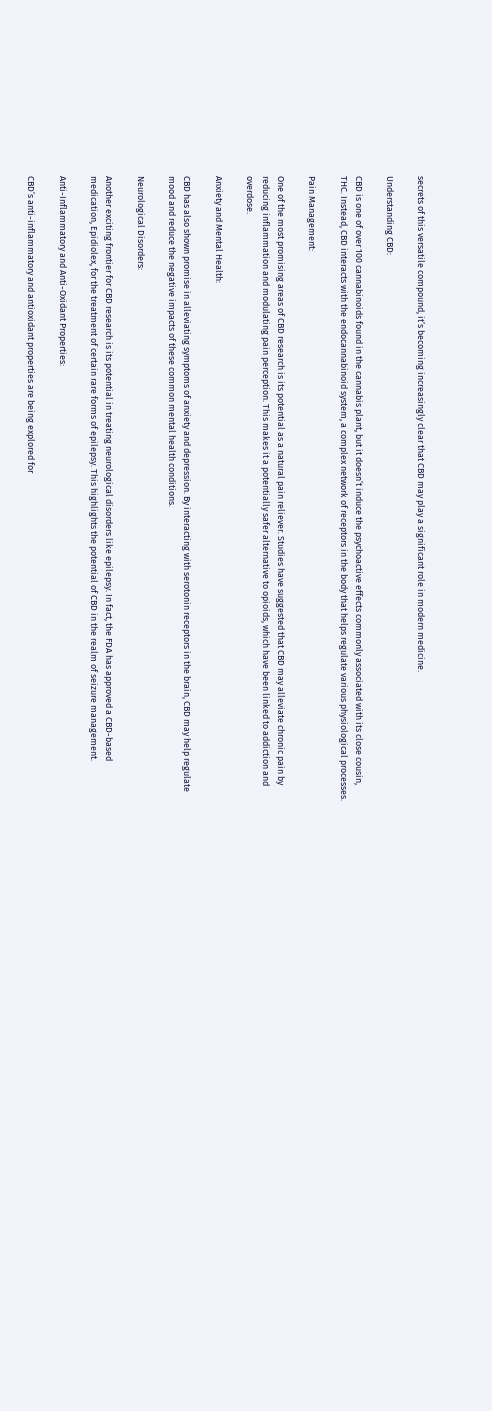secrets of this versatile compound, it’s becoming increasingly clear that CBD may play a significant role in modern medicine.

Understanding CBD:

CBD is one of over 100 cannabinoids found in the cannabis plant, but it doesn’t induce the psychoactive effects commonly associated with its close cousin, THC. Instead, CBD interacts with the endocannabinoid system, a complex network of receptors in the body that helps regulate various physiological processes.

Pain Management:

One of the most promising areas of CBD research is its potential as a natural pain reliever. Studies have suggested that CBD may alleviate chronic pain by reducing inflammation and modulating pain perception. This makes it a potentially safer alternative to opioids, which have been linked to addiction and overdose.

Anxiety and Mental Health:

CBD has also shown promise in alleviating symptoms of anxiety and depression. By interacting with serotonin receptors in the brain, CBD may help regulate mood and reduce the negative impacts of these common mental health conditions.

Neurological Disorders:

Another exciting frontier for CBD research is its potential in treating neurological disorders like epilepsy. In fact, the FDA has approved a CBD-based medication, Epidiolex, for the treatment of certain rare forms of epilepsy. This highlights the potential of CBD in the realm of seizure management.

Anti-Inflammatory and Anti-Oxidant Properties:

CBD’s anti-inflammatory and antioxidant properties are being explored for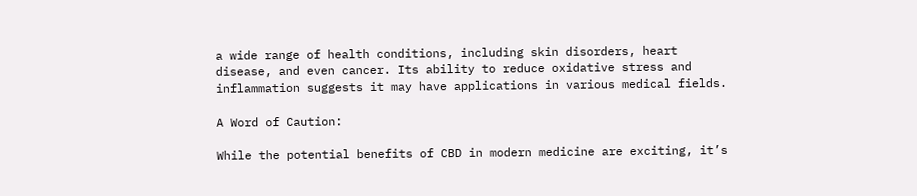a wide range of health conditions, including skin disorders, heart disease, and even cancer. Its ability to reduce oxidative stress and inflammation suggests it may have applications in various medical fields.

A Word of Caution:

While the potential benefits of CBD in modern medicine are exciting, it’s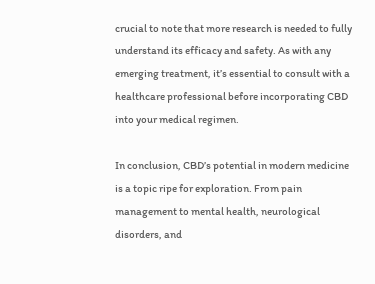crucial to note that more research is needed to fully understand its efficacy and safety. As with any emerging treatment, it’s essential to consult with a healthcare professional before incorporating CBD into your medical regimen.

In conclusion, CBD’s potential in modern medicine is a topic ripe for exploration. From pain management to mental health, neurological disorders, and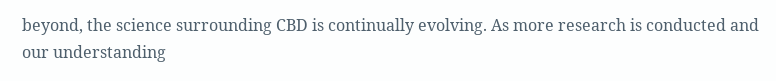beyond, the science surrounding CBD is continually evolving. As more research is conducted and our understanding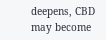deepens, CBD may become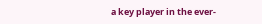a key player in the ever-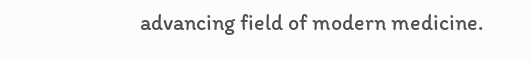advancing field of modern medicine.